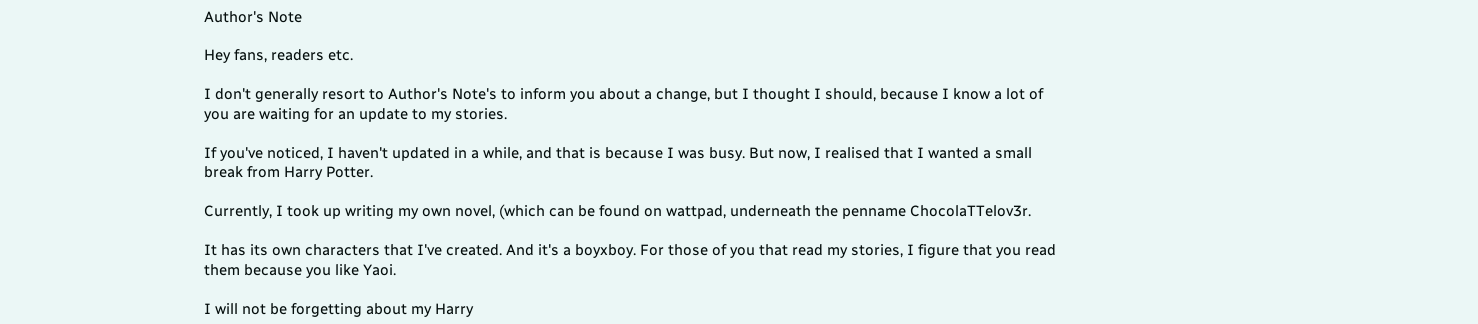Author's Note

Hey fans, readers etc.

I don't generally resort to Author's Note's to inform you about a change, but I thought I should, because I know a lot of you are waiting for an update to my stories.

If you've noticed, I haven't updated in a while, and that is because I was busy. But now, I realised that I wanted a small break from Harry Potter.

Currently, I took up writing my own novel, (which can be found on wattpad, underneath the penname ChocolaTTelov3r.

It has its own characters that I've created. And it's a boyxboy. For those of you that read my stories, I figure that you read them because you like Yaoi.

I will not be forgetting about my Harry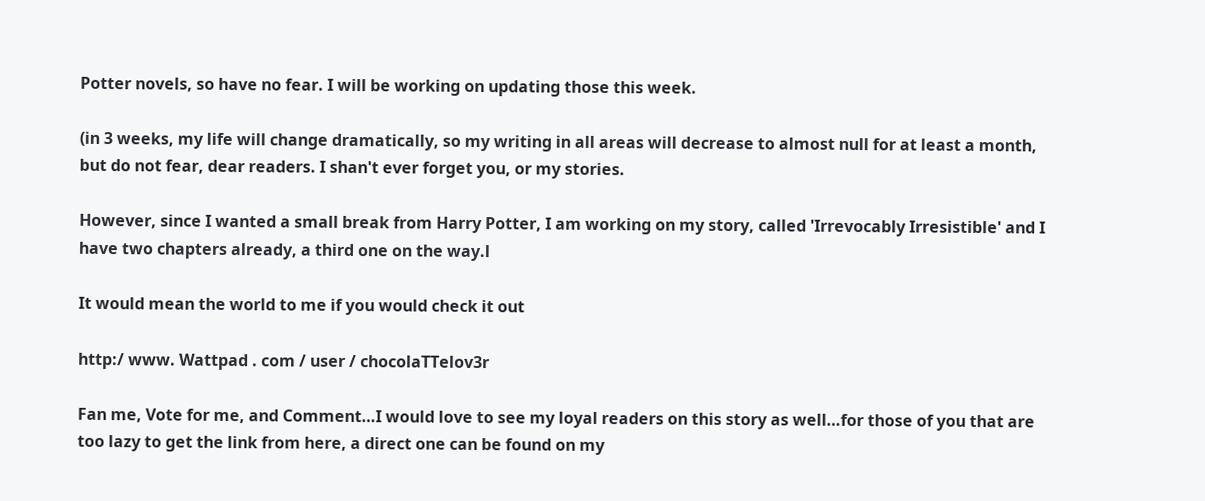Potter novels, so have no fear. I will be working on updating those this week.

(in 3 weeks, my life will change dramatically, so my writing in all areas will decrease to almost null for at least a month, but do not fear, dear readers. I shan't ever forget you, or my stories.

However, since I wanted a small break from Harry Potter, I am working on my story, called 'Irrevocably Irresistible' and I have two chapters already, a third one on the way.l

It would mean the world to me if you would check it out

http:/ www. Wattpad . com / user / chocolaTTelov3r

Fan me, Vote for me, and Comment…I would love to see my loyal readers on this story as well…for those of you that are too lazy to get the link from here, a direct one can be found on my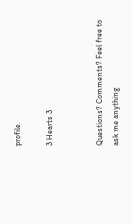profile.

3 Hearts 3


Questions? Comments? Feel free to ask me anything